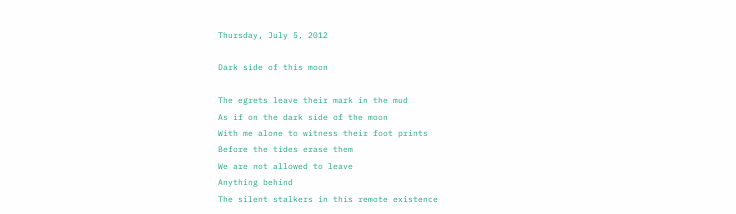Thursday, July 5, 2012

Dark side of this moon

The egrets leave their mark in the mud
As if on the dark side of the moon
With me alone to witness their foot prints
Before the tides erase them
We are not allowed to leave
Anything behind
The silent stalkers in this remote existence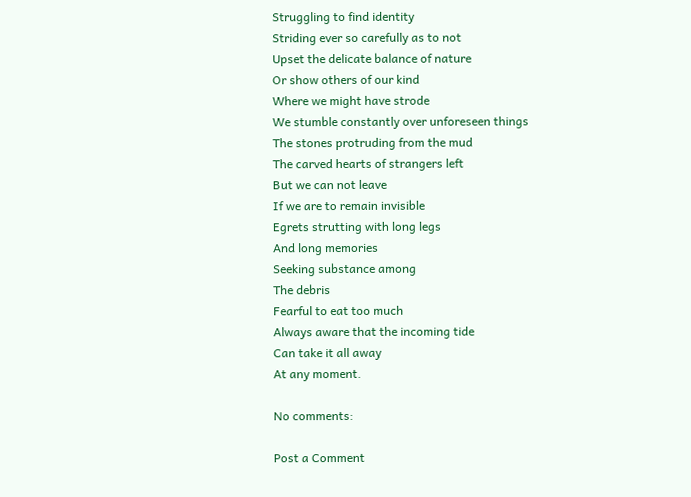Struggling to find identity
Striding ever so carefully as to not
Upset the delicate balance of nature
Or show others of our kind
Where we might have strode
We stumble constantly over unforeseen things
The stones protruding from the mud
The carved hearts of strangers left
But we can not leave
If we are to remain invisible
Egrets strutting with long legs
And long memories
Seeking substance among
The debris
Fearful to eat too much
Always aware that the incoming tide
Can take it all away
At any moment.

No comments:

Post a Comment